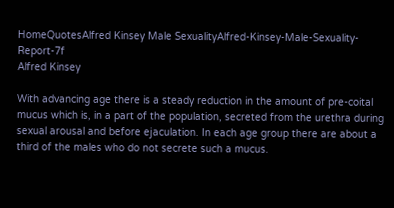HomeQuotesAlfred Kinsey Male SexualityAlfred-Kinsey-Male-Sexuality-Report-7f
Alfred Kinsey

With advancing age there is a steady reduction in the amount of pre-coital mucus which is, in a part of the population, secreted from the urethra during sexual arousal and before ejaculation. In each age group there are about a third of the males who do not secrete such a mucus.